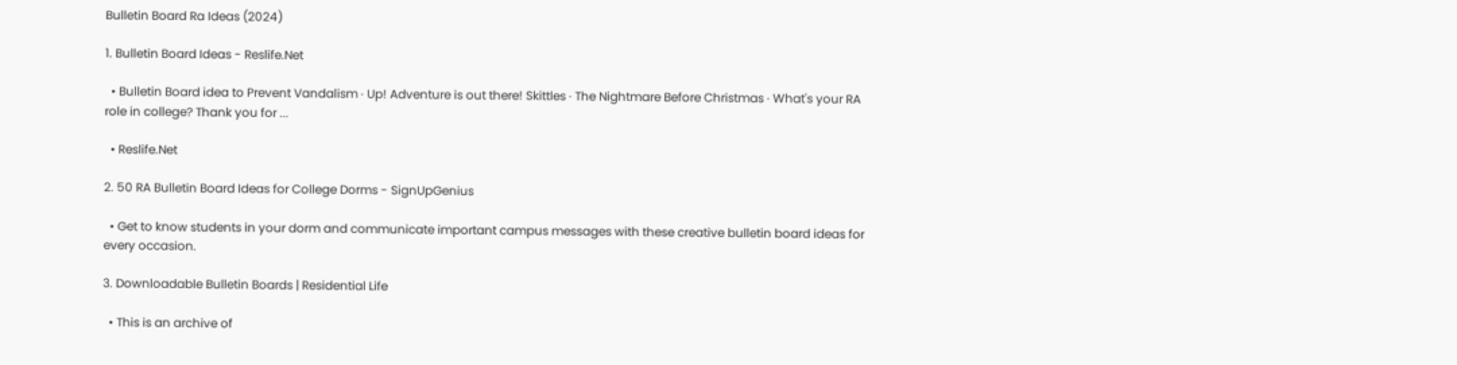Bulletin Board Ra Ideas (2024)

1. Bulletin Board Ideas - Reslife.Net

  • Bulletin Board idea to Prevent Vandalism · Up! Adventure is out there! Skittles · The Nightmare Before Christmas · What's your RA role in college? Thank you for ...

  • Reslife.Net

2. 50 RA Bulletin Board Ideas for College Dorms - SignUpGenius

  • Get to know students in your dorm and communicate important campus messages with these creative bulletin board ideas for every occasion.

3. Downloadable Bulletin Boards | Residential Life

  • This is an archive of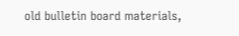old bulletin board materials,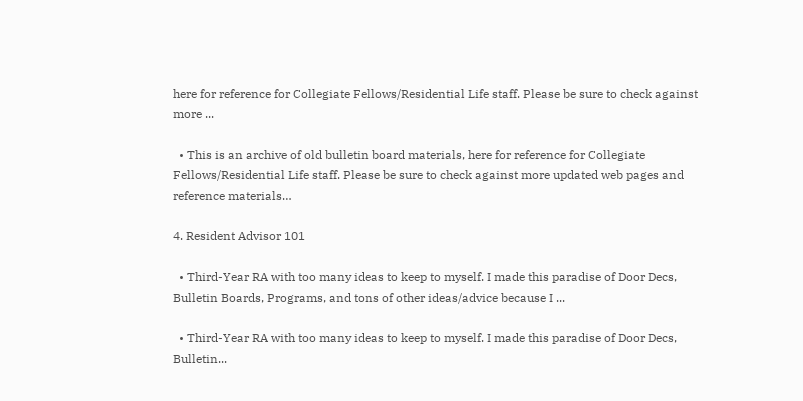here for reference for Collegiate Fellows/Residential Life staff. Please be sure to check against more ...

  • This is an archive of old bulletin board materials, here for reference for Collegiate Fellows/Residential Life staff. Please be sure to check against more updated web pages and reference materials…

4. Resident Advisor 101

  • Third-Year RA with too many ideas to keep to myself. I made this paradise of Door Decs, Bulletin Boards, Programs, and tons of other ideas/advice because I ...

  • Third-Year RA with too many ideas to keep to myself. I made this paradise of Door Decs, Bulletin...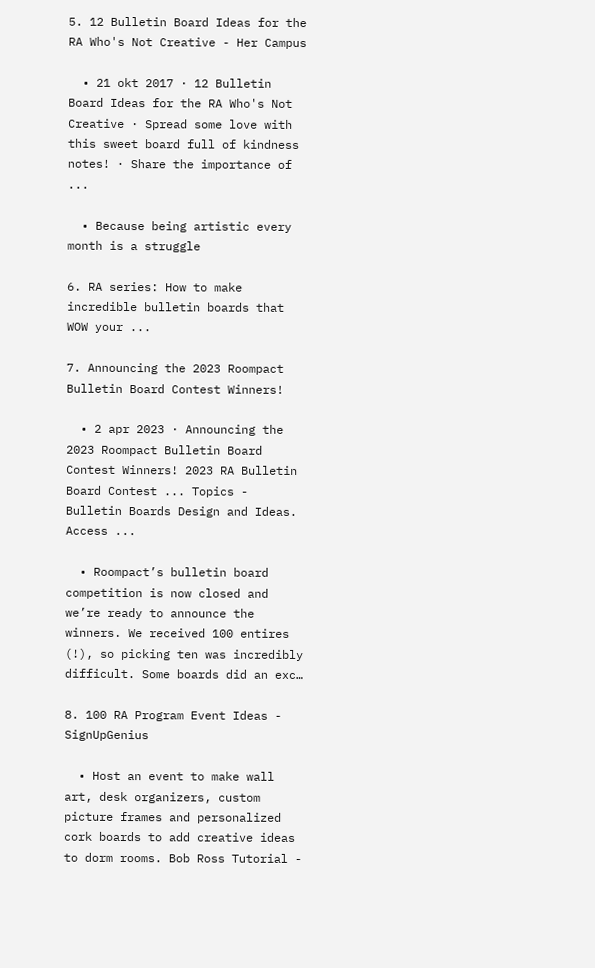5. 12 Bulletin Board Ideas for the RA Who's Not Creative - Her Campus

  • 21 okt 2017 · 12 Bulletin Board Ideas for the RA Who's Not Creative · Spread some love with this sweet board full of kindness notes! · Share the importance of ...

  • Because being artistic every month is a struggle

6. RA series: How to make incredible bulletin boards that WOW your ...

7. Announcing the 2023 Roompact Bulletin Board Contest Winners!

  • 2 apr 2023 · Announcing the 2023 Roompact Bulletin Board Contest Winners! 2023 RA Bulletin Board Contest ... Topics - Bulletin Boards Design and Ideas. Access ...

  • Roompact’s bulletin board competition is now closed and we’re ready to announce the winners. We received 100 entires (!), so picking ten was incredibly difficult. Some boards did an exc…

8. 100 RA Program Event Ideas - SignUpGenius

  • Host an event to make wall art, desk organizers, custom picture frames and personalized cork boards to add creative ideas to dorm rooms. Bob Ross Tutorial -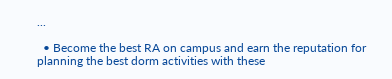...

  • Become the best RA on campus and earn the reputation for planning the best dorm activities with these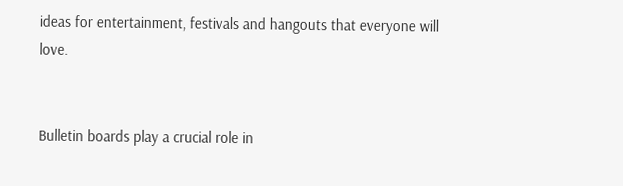ideas for entertainment, festivals and hangouts that everyone will love.


Bulletin boards play a crucial role in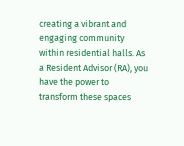creating a vibrant and engaging community within residential halls. As a Resident Advisor (RA), you have the power to transform these spaces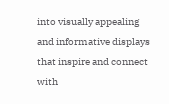into visually appealing and informative displays that inspire and connect with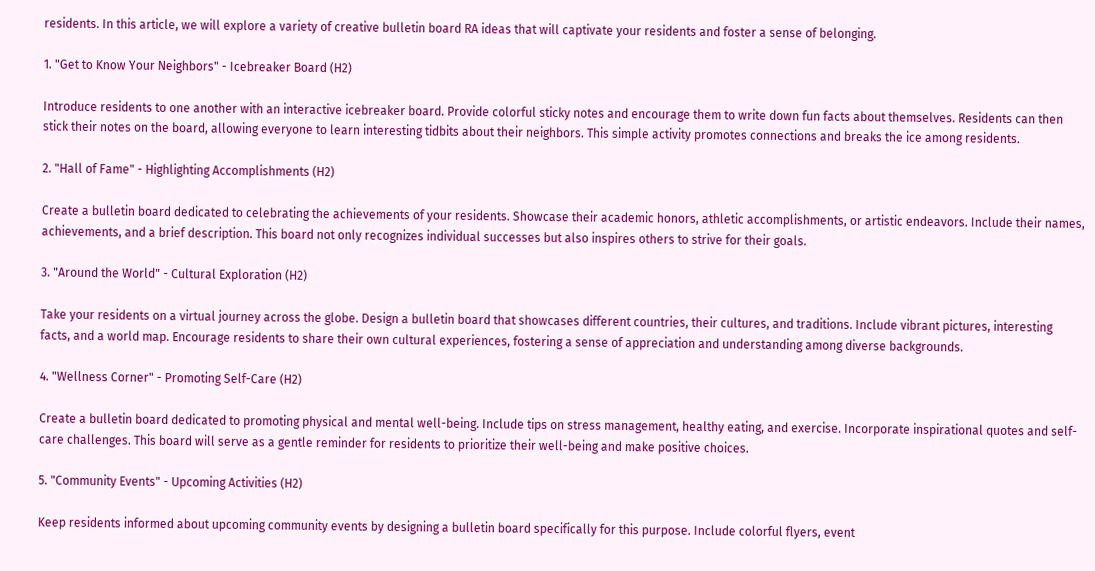residents. In this article, we will explore a variety of creative bulletin board RA ideas that will captivate your residents and foster a sense of belonging.

1. "Get to Know Your Neighbors" - Icebreaker Board (H2)

Introduce residents to one another with an interactive icebreaker board. Provide colorful sticky notes and encourage them to write down fun facts about themselves. Residents can then stick their notes on the board, allowing everyone to learn interesting tidbits about their neighbors. This simple activity promotes connections and breaks the ice among residents.

2. "Hall of Fame" - Highlighting Accomplishments (H2)

Create a bulletin board dedicated to celebrating the achievements of your residents. Showcase their academic honors, athletic accomplishments, or artistic endeavors. Include their names, achievements, and a brief description. This board not only recognizes individual successes but also inspires others to strive for their goals.

3. "Around the World" - Cultural Exploration (H2)

Take your residents on a virtual journey across the globe. Design a bulletin board that showcases different countries, their cultures, and traditions. Include vibrant pictures, interesting facts, and a world map. Encourage residents to share their own cultural experiences, fostering a sense of appreciation and understanding among diverse backgrounds.

4. "Wellness Corner" - Promoting Self-Care (H2)

Create a bulletin board dedicated to promoting physical and mental well-being. Include tips on stress management, healthy eating, and exercise. Incorporate inspirational quotes and self-care challenges. This board will serve as a gentle reminder for residents to prioritize their well-being and make positive choices.

5. "Community Events" - Upcoming Activities (H2)

Keep residents informed about upcoming community events by designing a bulletin board specifically for this purpose. Include colorful flyers, event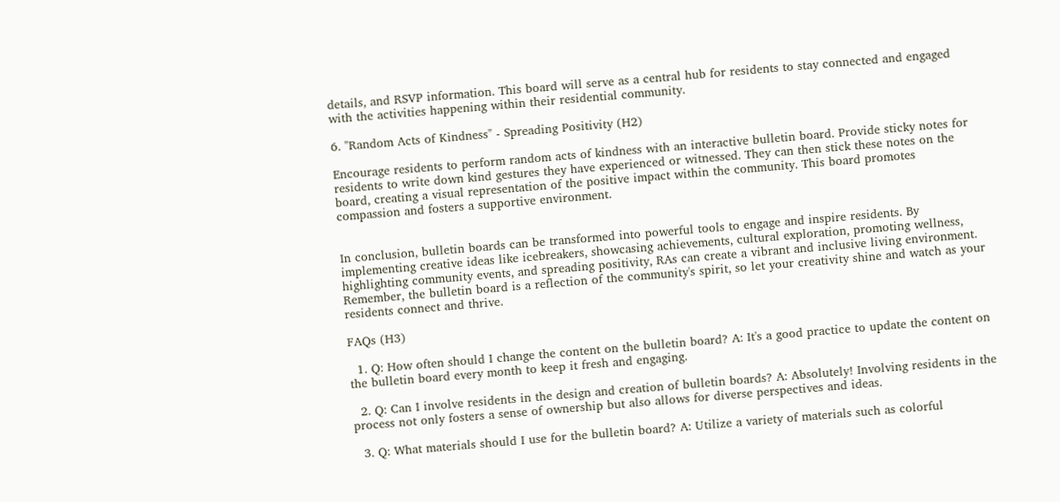details, and RSVP information. This board will serve as a central hub for residents to stay connected and engaged with the activities happening within their residential community.

6. "Random Acts of Kindness" - Spreading Positivity (H2)

Encourage residents to perform random acts of kindness with an interactive bulletin board. Provide sticky notes for residents to write down kind gestures they have experienced or witnessed. They can then stick these notes on the board, creating a visual representation of the positive impact within the community. This board promotes compassion and fosters a supportive environment.


In conclusion, bulletin boards can be transformed into powerful tools to engage and inspire residents. By implementing creative ideas like icebreakers, showcasing achievements, cultural exploration, promoting wellness, highlighting community events, and spreading positivity, RAs can create a vibrant and inclusive living environment. Remember, the bulletin board is a reflection of the community's spirit, so let your creativity shine and watch as your residents connect and thrive.

FAQs (H3)

  1. Q: How often should I change the content on the bulletin board? A: It's a good practice to update the content on the bulletin board every month to keep it fresh and engaging.

  2. Q: Can I involve residents in the design and creation of bulletin boards? A: Absolutely! Involving residents in the process not only fosters a sense of ownership but also allows for diverse perspectives and ideas.

  3. Q: What materials should I use for the bulletin board? A: Utilize a variety of materials such as colorful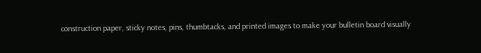construction paper, sticky notes, pins, thumbtacks, and printed images to make your bulletin board visually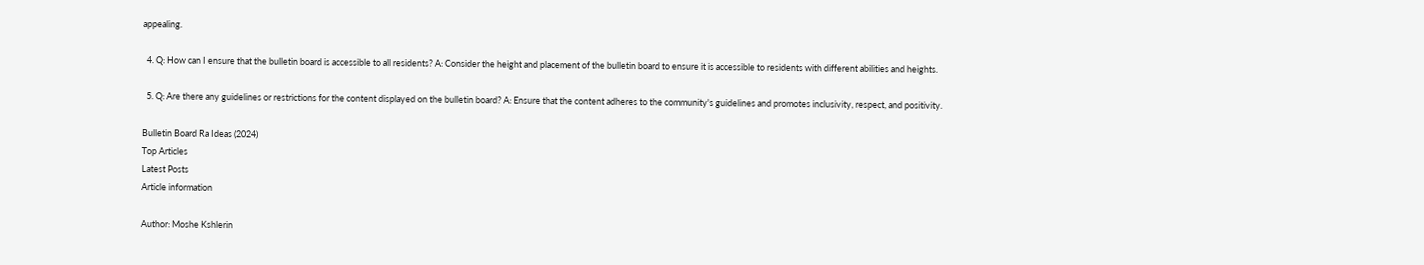appealing.

  4. Q: How can I ensure that the bulletin board is accessible to all residents? A: Consider the height and placement of the bulletin board to ensure it is accessible to residents with different abilities and heights.

  5. Q: Are there any guidelines or restrictions for the content displayed on the bulletin board? A: Ensure that the content adheres to the community's guidelines and promotes inclusivity, respect, and positivity.

Bulletin Board Ra Ideas (2024)
Top Articles
Latest Posts
Article information

Author: Moshe Kshlerin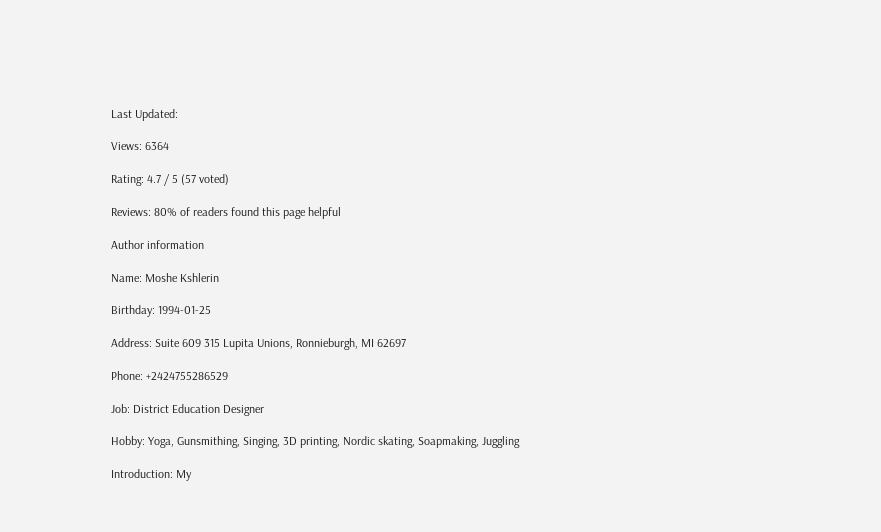Last Updated:

Views: 6364

Rating: 4.7 / 5 (57 voted)

Reviews: 80% of readers found this page helpful

Author information

Name: Moshe Kshlerin

Birthday: 1994-01-25

Address: Suite 609 315 Lupita Unions, Ronnieburgh, MI 62697

Phone: +2424755286529

Job: District Education Designer

Hobby: Yoga, Gunsmithing, Singing, 3D printing, Nordic skating, Soapmaking, Juggling

Introduction: My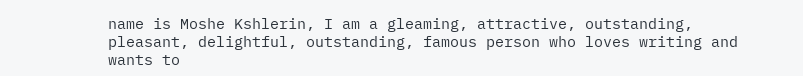name is Moshe Kshlerin, I am a gleaming, attractive, outstanding, pleasant, delightful, outstanding, famous person who loves writing and wants to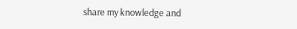share my knowledge and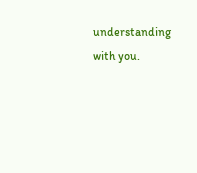understanding with you.